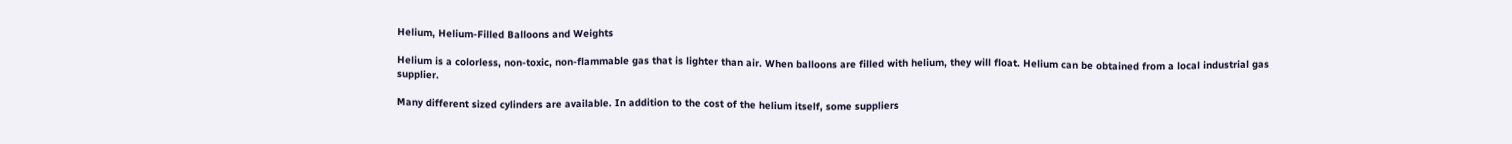Helium, Helium-Filled Balloons and Weights

Helium is a colorless, non-toxic, non-flammable gas that is lighter than air. When balloons are filled with helium, they will float. Helium can be obtained from a local industrial gas supplier.

Many different sized cylinders are available. In addition to the cost of the helium itself, some suppliers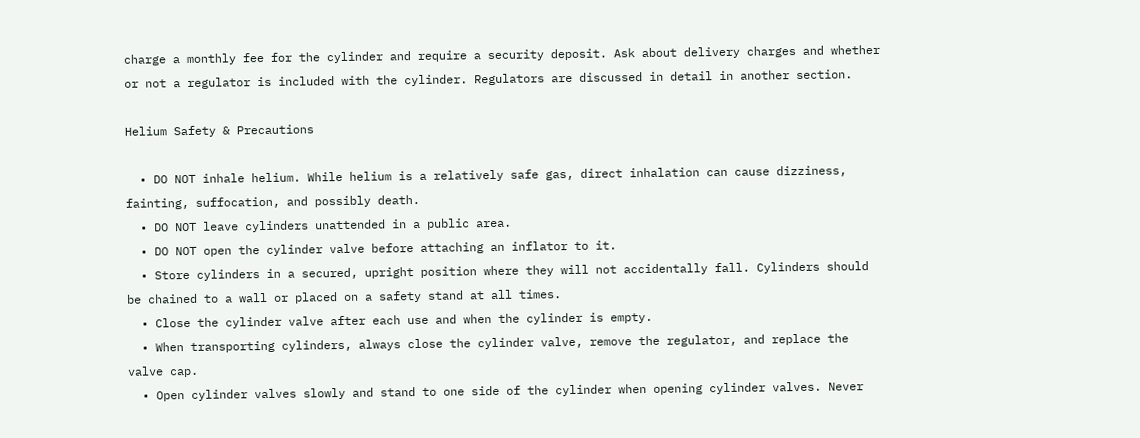charge a monthly fee for the cylinder and require a security deposit. Ask about delivery charges and whether or not a regulator is included with the cylinder. Regulators are discussed in detail in another section.

Helium Safety & Precautions

  • DO NOT inhale helium. While helium is a relatively safe gas, direct inhalation can cause dizziness, fainting, suffocation, and possibly death.
  • DO NOT leave cylinders unattended in a public area.
  • DO NOT open the cylinder valve before attaching an inflator to it.
  • Store cylinders in a secured, upright position where they will not accidentally fall. Cylinders should be chained to a wall or placed on a safety stand at all times.
  • Close the cylinder valve after each use and when the cylinder is empty.
  • When transporting cylinders, always close the cylinder valve, remove the regulator, and replace the valve cap.
  • Open cylinder valves slowly and stand to one side of the cylinder when opening cylinder valves. Never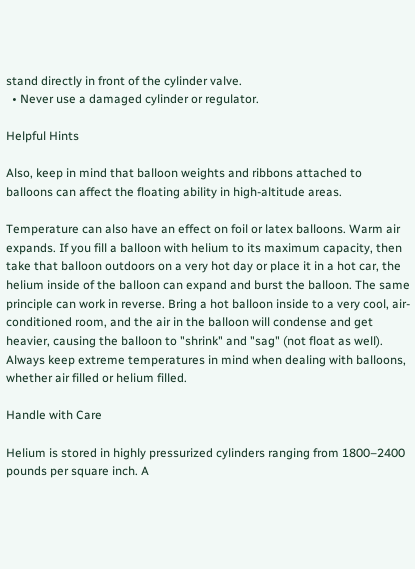stand directly in front of the cylinder valve.
  • Never use a damaged cylinder or regulator.

Helpful Hints

Also, keep in mind that balloon weights and ribbons attached to balloons can affect the floating ability in high-altitude areas.

Temperature can also have an effect on foil or latex balloons. Warm air expands. If you fill a balloon with helium to its maximum capacity, then take that balloon outdoors on a very hot day or place it in a hot car, the helium inside of the balloon can expand and burst the balloon. The same principle can work in reverse. Bring a hot balloon inside to a very cool, air-conditioned room, and the air in the balloon will condense and get heavier, causing the balloon to "shrink" and "sag" (not float as well). Always keep extreme temperatures in mind when dealing with balloons, whether air filled or helium filled.

Handle with Care

Helium is stored in highly pressurized cylinders ranging from 1800–2400 pounds per square inch. A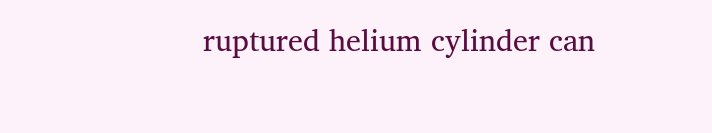ruptured helium cylinder can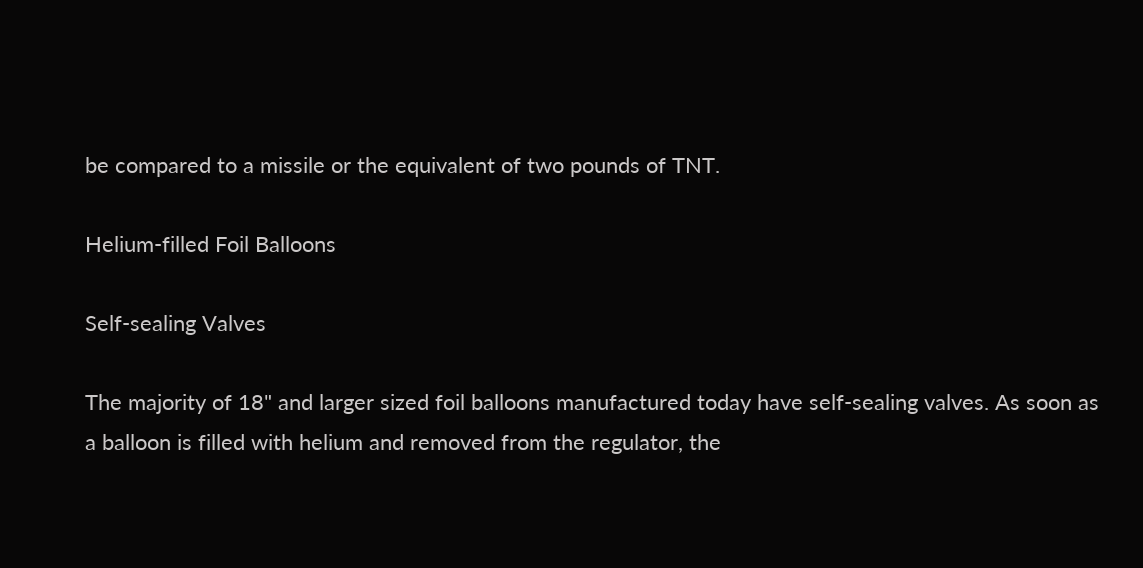be compared to a missile or the equivalent of two pounds of TNT.

Helium-filled Foil Balloons

Self-sealing Valves

The majority of 18" and larger sized foil balloons manufactured today have self-sealing valves. As soon as a balloon is filled with helium and removed from the regulator, the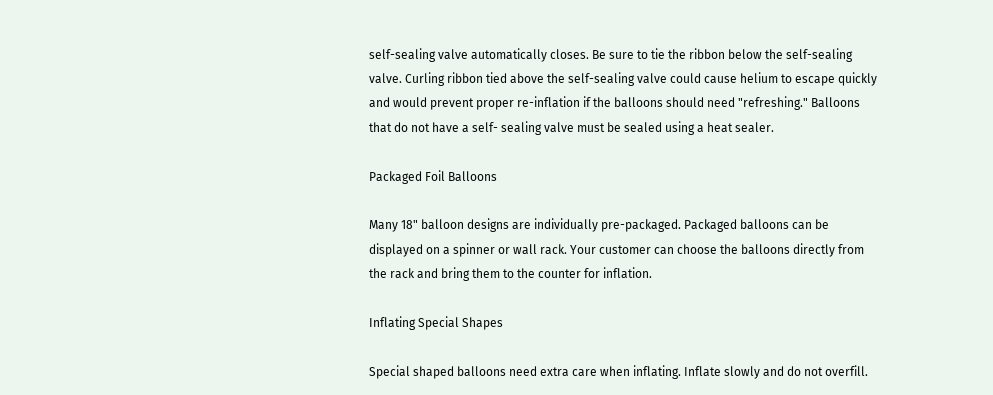self-sealing valve automatically closes. Be sure to tie the ribbon below the self-sealing valve. Curling ribbon tied above the self-sealing valve could cause helium to escape quickly and would prevent proper re-inflation if the balloons should need "refreshing." Balloons that do not have a self- sealing valve must be sealed using a heat sealer.

Packaged Foil Balloons

Many 18" balloon designs are individually pre-packaged. Packaged balloons can be displayed on a spinner or wall rack. Your customer can choose the balloons directly from the rack and bring them to the counter for inflation.

Inflating Special Shapes

Special shaped balloons need extra care when inflating. Inflate slowly and do not overfill.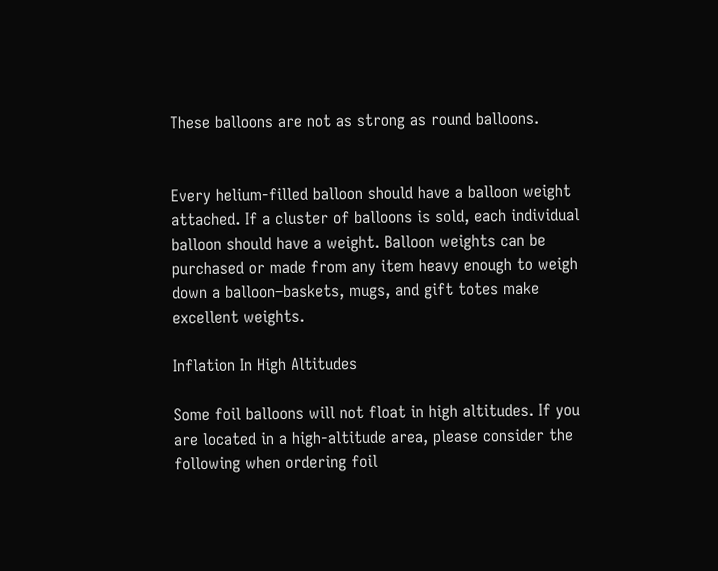These balloons are not as strong as round balloons.


Every helium-filled balloon should have a balloon weight attached. If a cluster of balloons is sold, each individual balloon should have a weight. Balloon weights can be purchased or made from any item heavy enough to weigh down a balloon–baskets, mugs, and gift totes make excellent weights.

Inflation In High Altitudes

Some foil balloons will not float in high altitudes. If you are located in a high-altitude area, please consider the following when ordering foil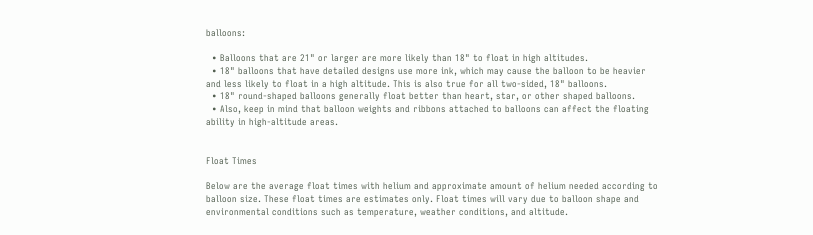balloons:

  • Balloons that are 21" or larger are more likely than 18" to float in high altitudes.
  • 18" balloons that have detailed designs use more ink, which may cause the balloon to be heavier and less likely to float in a high altitude. This is also true for all two-sided, 18" balloons.
  • 18" round-shaped balloons generally float better than heart, star, or other shaped balloons.
  • Also, keep in mind that balloon weights and ribbons attached to balloons can affect the floating ability in high-altitude areas.


Float Times

Below are the average float times with helium and approximate amount of helium needed according to balloon size. These float times are estimates only. Float times will vary due to balloon shape and environmental conditions such as temperature, weather conditions, and altitude.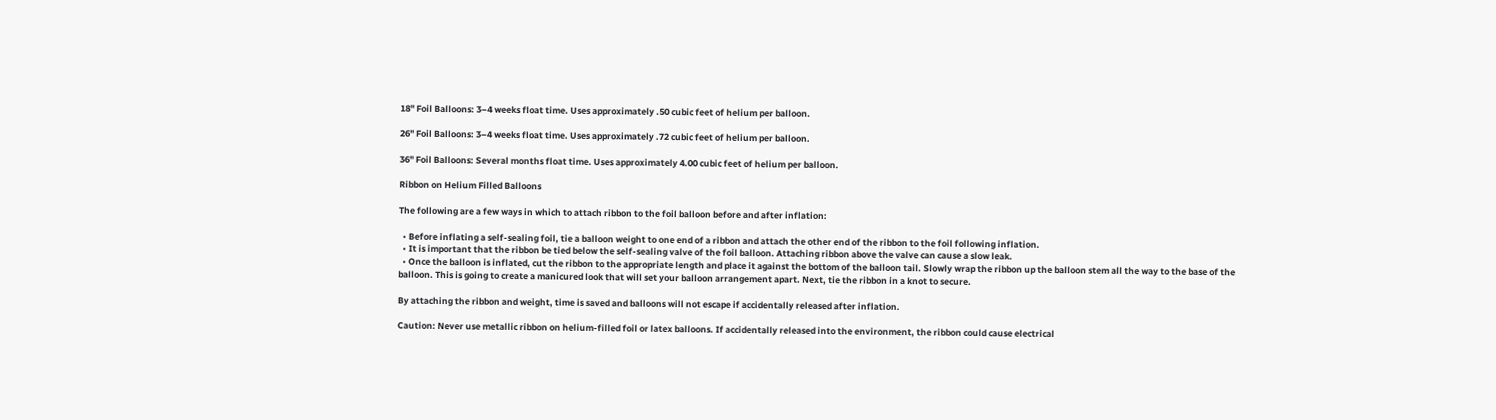18" Foil Balloons: 3–4 weeks float time. Uses approximately .50 cubic feet of helium per balloon.

26" Foil Balloons: 3–4 weeks float time. Uses approximately .72 cubic feet of helium per balloon.

36" Foil Balloons: Several months float time. Uses approximately 4.00 cubic feet of helium per balloon.

Ribbon on Helium Filled Balloons

The following are a few ways in which to attach ribbon to the foil balloon before and after inflation:

  • Before inflating a self-sealing foil, tie a balloon weight to one end of a ribbon and attach the other end of the ribbon to the foil following inflation.
  • It is important that the ribbon be tied below the self-sealing valve of the foil balloon. Attaching ribbon above the valve can cause a slow leak.
  • Once the balloon is inflated, cut the ribbon to the appropriate length and place it against the bottom of the balloon tail. Slowly wrap the ribbon up the balloon stem all the way to the base of the balloon. This is going to create a manicured look that will set your balloon arrangement apart. Next, tie the ribbon in a knot to secure.

By attaching the ribbon and weight, time is saved and balloons will not escape if accidentally released after inflation.

Caution: Never use metallic ribbon on helium-filled foil or latex balloons. If accidentally released into the environment, the ribbon could cause electrical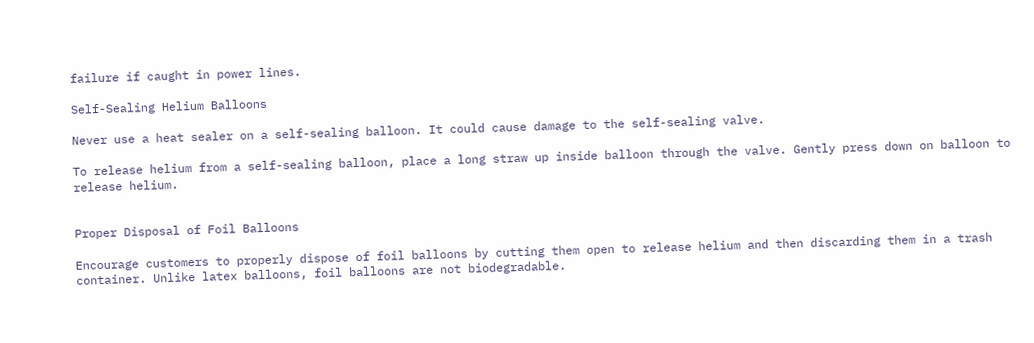failure if caught in power lines.

Self-Sealing Helium Balloons

Never use a heat sealer on a self-sealing balloon. It could cause damage to the self-sealing valve.

To release helium from a self-sealing balloon, place a long straw up inside balloon through the valve. Gently press down on balloon to release helium.


Proper Disposal of Foil Balloons

Encourage customers to properly dispose of foil balloons by cutting them open to release helium and then discarding them in a trash container. Unlike latex balloons, foil balloons are not biodegradable.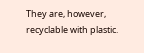They are, however, recyclable with plastic.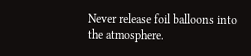Never release foil balloons into the atmosphere.